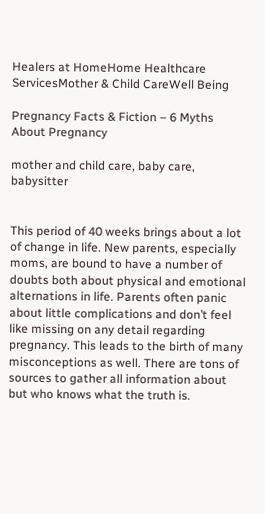Healers at HomeHome Healthcare ServicesMother & Child CareWell Being

Pregnancy Facts & Fiction – 6 Myths About Pregnancy

mother and child care, baby care, babysitter


This period of 40 weeks brings about a lot of change in life. New parents, especially moms, are bound to have a number of doubts both about physical and emotional alternations in life. Parents often panic about little complications and don’t feel like missing on any detail regarding pregnancy. This leads to the birth of many misconceptions as well. There are tons of sources to gather all information about but who knows what the truth is.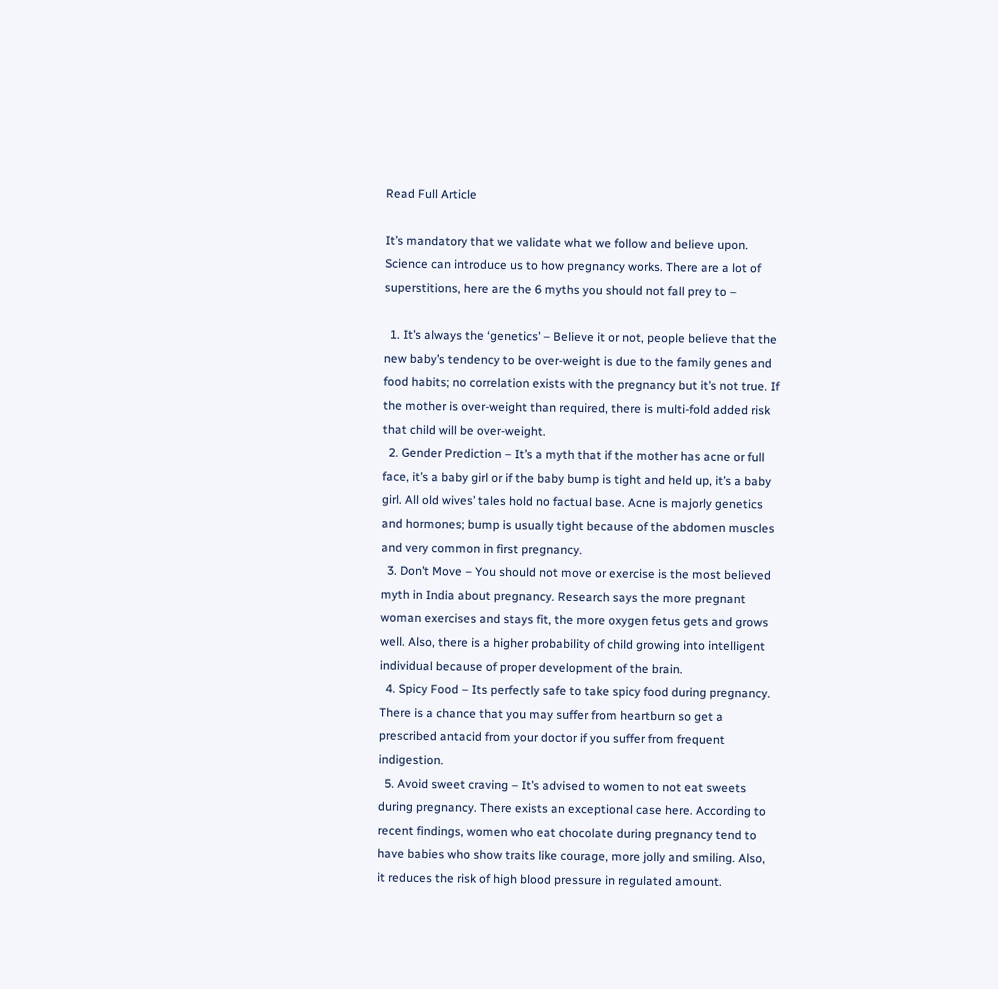Read Full Article

It’s mandatory that we validate what we follow and believe upon. Science can introduce us to how pregnancy works. There are a lot of superstitions, here are the 6 myths you should not fall prey to –

  1. It’s always the ‘genetics’ – Believe it or not, people believe that the new baby’s tendency to be over-weight is due to the family genes and food habits; no correlation exists with the pregnancy but it’s not true. If the mother is over-weight than required, there is multi-fold added risk that child will be over-weight.
  2. Gender Prediction – It’s a myth that if the mother has acne or full face, it’s a baby girl or if the baby bump is tight and held up, it’s a baby girl. All old wives’ tales hold no factual base. Acne is majorly genetics and hormones; bump is usually tight because of the abdomen muscles and very common in first pregnancy.
  3. Don’t Move – You should not move or exercise is the most believed myth in India about pregnancy. Research says the more pregnant woman exercises and stays fit, the more oxygen fetus gets and grows well. Also, there is a higher probability of child growing into intelligent individual because of proper development of the brain.
  4. Spicy Food – Its perfectly safe to take spicy food during pregnancy. There is a chance that you may suffer from heartburn so get a prescribed antacid from your doctor if you suffer from frequent indigestion.
  5. Avoid sweet craving – It’s advised to women to not eat sweets during pregnancy. There exists an exceptional case here. According to recent findings, women who eat chocolate during pregnancy tend to have babies who show traits like courage, more jolly and smiling. Also, it reduces the risk of high blood pressure in regulated amount.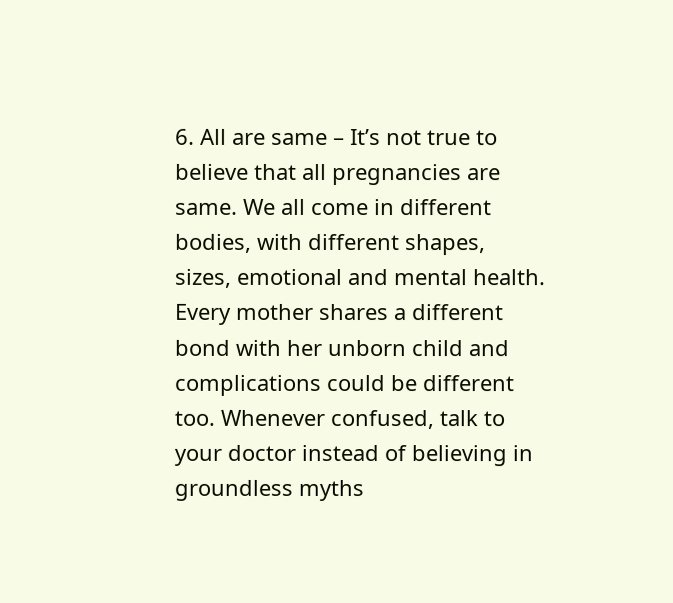6. All are same – It’s not true to believe that all pregnancies are same. We all come in different bodies, with different shapes, sizes, emotional and mental health. Every mother shares a different bond with her unborn child and complications could be different too. Whenever confused, talk to your doctor instead of believing in groundless myths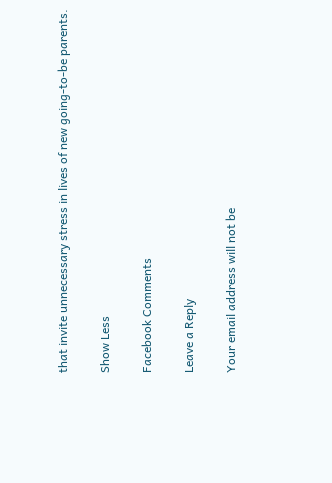that invite unnecessary stress in lives of new going-to-be parents.

Show Less

Facebook Comments

Leave a Reply

Your email address will not be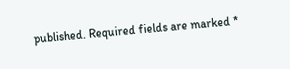published. Required fields are marked *